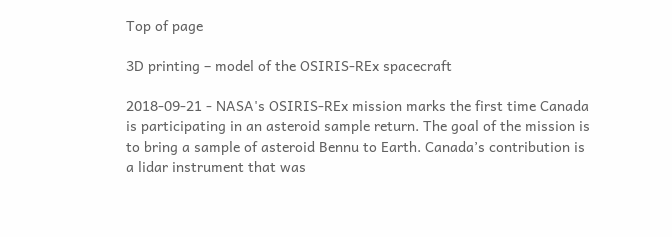Top of page

3D printing – model of the OSIRIS-REx spacecraft

2018-09-21 - NASA's OSIRIS-REx mission marks the first time Canada is participating in an asteroid sample return. The goal of the mission is to bring a sample of asteroid Bennu to Earth. Canada’s contribution is a lidar instrument that was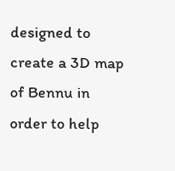designed to create a 3D map of Bennu in order to help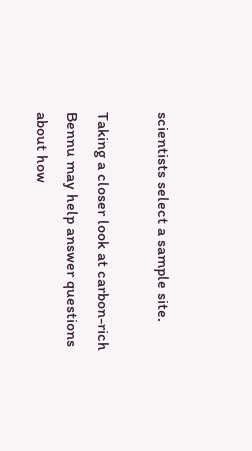scientists select a sample site.

Taking a closer look at carbon-rich Bennu may help answer questions about how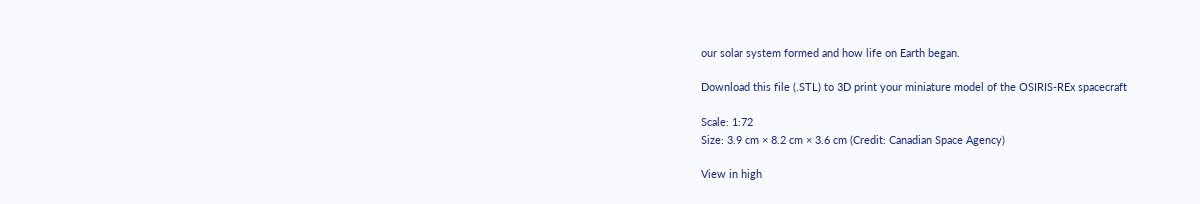our solar system formed and how life on Earth began.

Download this file (.STL) to 3D print your miniature model of the OSIRIS-REx spacecraft

Scale: 1:72
Size: 3.9 cm × 8.2 cm × 3.6 cm (Credit: Canadian Space Agency)

View in high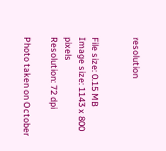resolution


File size: 0.15 MB
Image size: 1143 x 800 pixels
Resolution: 72 dpi

Photo taken on October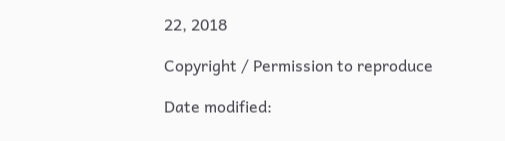22, 2018

Copyright / Permission to reproduce

Date modified: